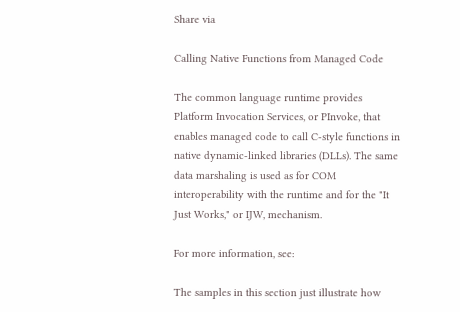Share via

Calling Native Functions from Managed Code

The common language runtime provides Platform Invocation Services, or PInvoke, that enables managed code to call C-style functions in native dynamic-linked libraries (DLLs). The same data marshaling is used as for COM interoperability with the runtime and for the "It Just Works," or IJW, mechanism.

For more information, see:

The samples in this section just illustrate how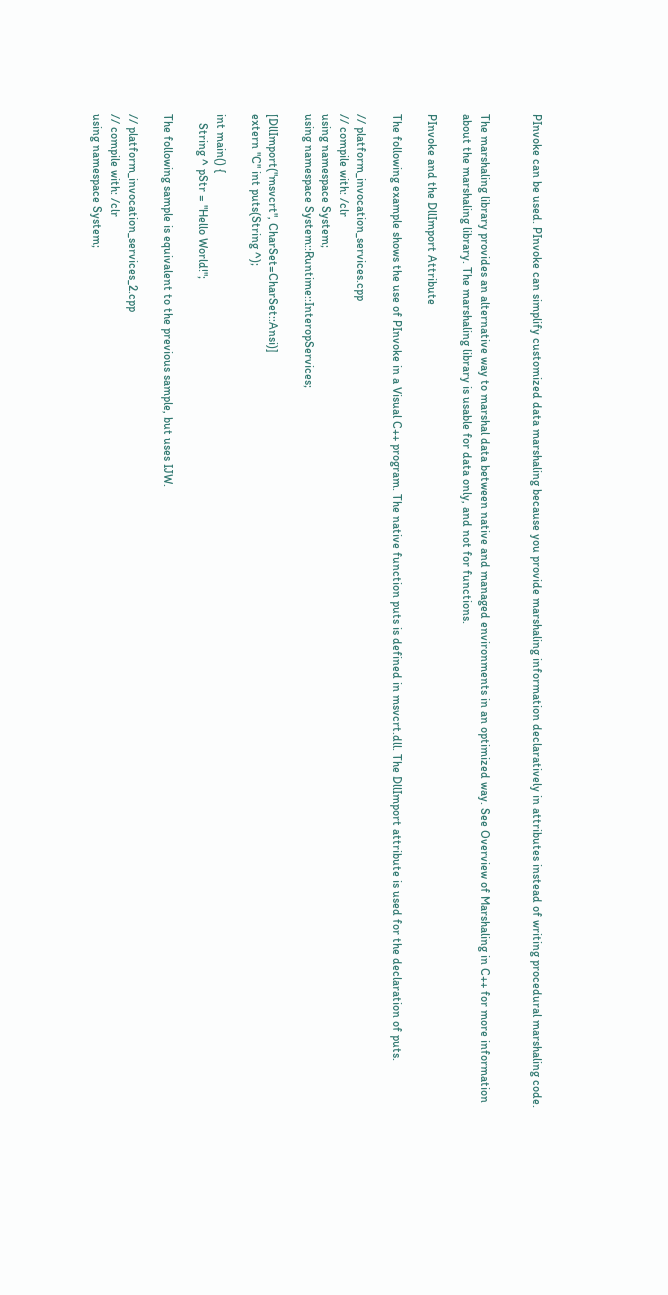PInvoke can be used. PInvoke can simplify customized data marshaling because you provide marshaling information declaratively in attributes instead of writing procedural marshaling code.


The marshaling library provides an alternative way to marshal data between native and managed environments in an optimized way. See Overview of Marshaling in C++ for more information about the marshaling library. The marshaling library is usable for data only, and not for functions.

PInvoke and the DllImport Attribute

The following example shows the use of PInvoke in a Visual C++ program. The native function puts is defined in msvcrt.dll. The DllImport attribute is used for the declaration of puts.

// platform_invocation_services.cpp
// compile with: /clr
using namespace System;
using namespace System::Runtime::InteropServices;

[DllImport("msvcrt", CharSet=CharSet::Ansi)]
extern "C" int puts(String ^);

int main() {
   String ^ pStr = "Hello World!";

The following sample is equivalent to the previous sample, but uses IJW.

// platform_invocation_services_2.cpp
// compile with: /clr
using namespace System;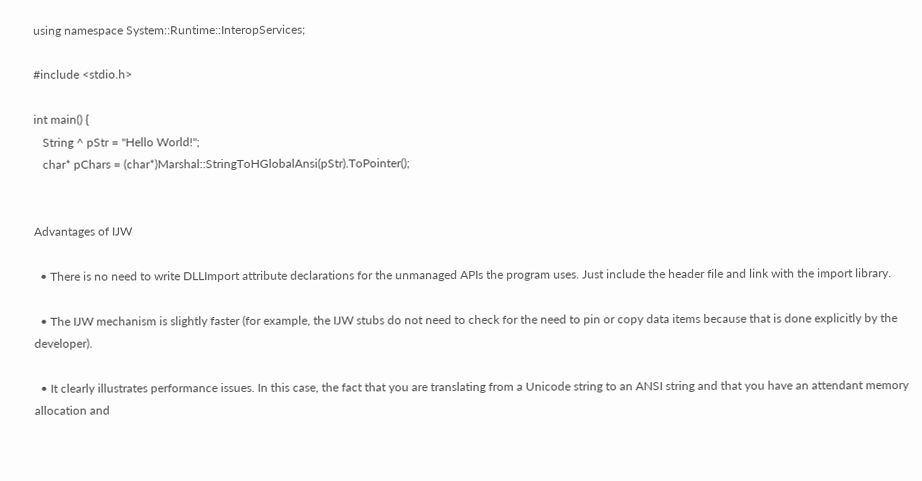using namespace System::Runtime::InteropServices;

#include <stdio.h>

int main() {
   String ^ pStr = "Hello World!";
   char* pChars = (char*)Marshal::StringToHGlobalAnsi(pStr).ToPointer();


Advantages of IJW

  • There is no need to write DLLImport attribute declarations for the unmanaged APIs the program uses. Just include the header file and link with the import library.

  • The IJW mechanism is slightly faster (for example, the IJW stubs do not need to check for the need to pin or copy data items because that is done explicitly by the developer).

  • It clearly illustrates performance issues. In this case, the fact that you are translating from a Unicode string to an ANSI string and that you have an attendant memory allocation and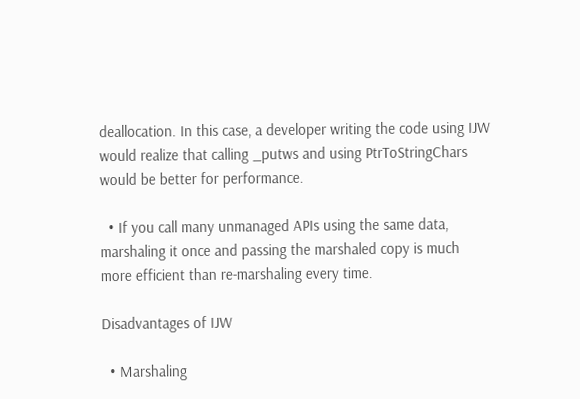deallocation. In this case, a developer writing the code using IJW would realize that calling _putws and using PtrToStringChars would be better for performance.

  • If you call many unmanaged APIs using the same data, marshaling it once and passing the marshaled copy is much more efficient than re-marshaling every time.

Disadvantages of IJW

  • Marshaling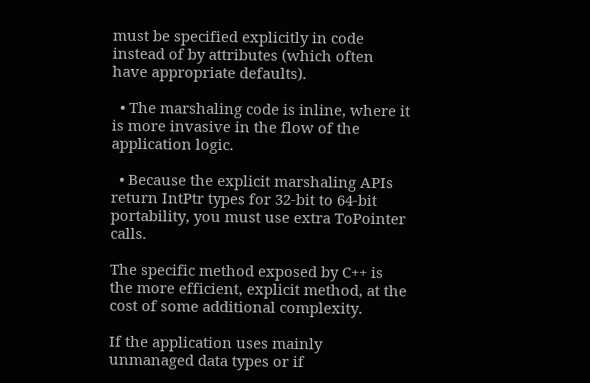must be specified explicitly in code instead of by attributes (which often have appropriate defaults).

  • The marshaling code is inline, where it is more invasive in the flow of the application logic.

  • Because the explicit marshaling APIs return IntPtr types for 32-bit to 64-bit portability, you must use extra ToPointer calls.

The specific method exposed by C++ is the more efficient, explicit method, at the cost of some additional complexity.

If the application uses mainly unmanaged data types or if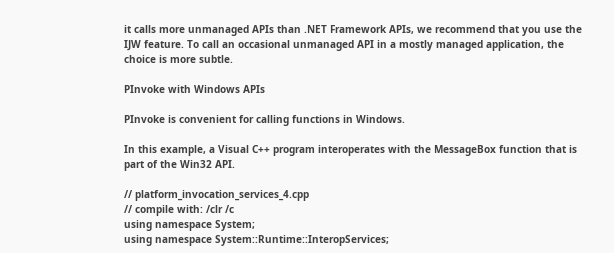it calls more unmanaged APIs than .NET Framework APIs, we recommend that you use the IJW feature. To call an occasional unmanaged API in a mostly managed application, the choice is more subtle.

PInvoke with Windows APIs

PInvoke is convenient for calling functions in Windows.

In this example, a Visual C++ program interoperates with the MessageBox function that is part of the Win32 API.

// platform_invocation_services_4.cpp
// compile with: /clr /c
using namespace System;
using namespace System::Runtime::InteropServices;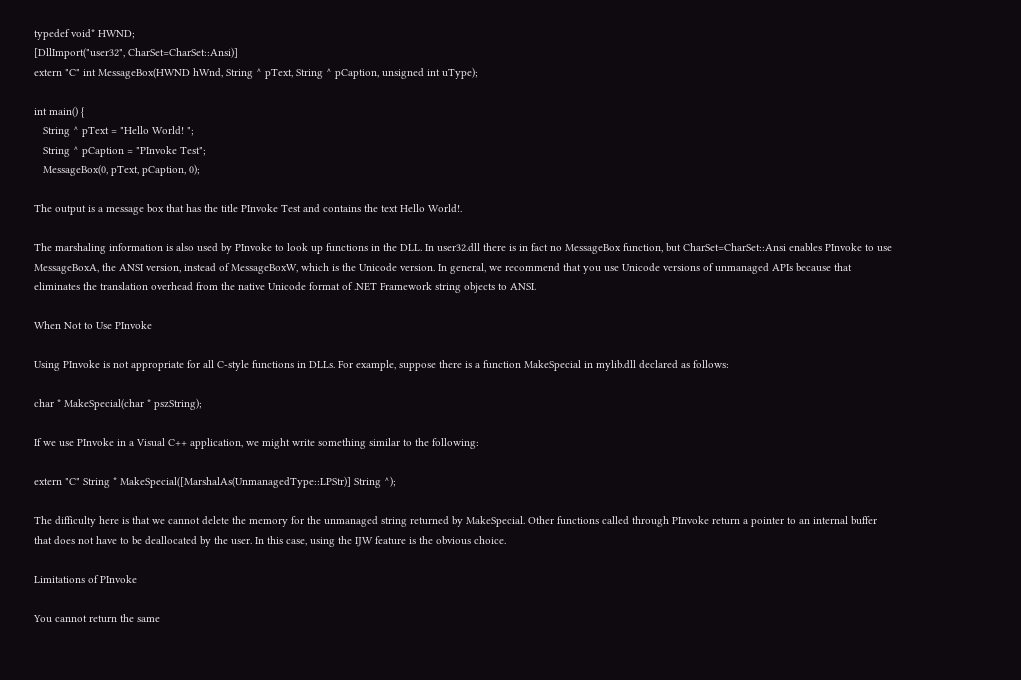typedef void* HWND;
[DllImport("user32", CharSet=CharSet::Ansi)]
extern "C" int MessageBox(HWND hWnd, String ^ pText, String ^ pCaption, unsigned int uType);

int main() {
   String ^ pText = "Hello World! ";
   String ^ pCaption = "PInvoke Test";
   MessageBox(0, pText, pCaption, 0);

The output is a message box that has the title PInvoke Test and contains the text Hello World!.

The marshaling information is also used by PInvoke to look up functions in the DLL. In user32.dll there is in fact no MessageBox function, but CharSet=CharSet::Ansi enables PInvoke to use MessageBoxA, the ANSI version, instead of MessageBoxW, which is the Unicode version. In general, we recommend that you use Unicode versions of unmanaged APIs because that eliminates the translation overhead from the native Unicode format of .NET Framework string objects to ANSI.

When Not to Use PInvoke

Using PInvoke is not appropriate for all C-style functions in DLLs. For example, suppose there is a function MakeSpecial in mylib.dll declared as follows:

char * MakeSpecial(char * pszString);

If we use PInvoke in a Visual C++ application, we might write something similar to the following:

extern "C" String * MakeSpecial([MarshalAs(UnmanagedType::LPStr)] String ^);

The difficulty here is that we cannot delete the memory for the unmanaged string returned by MakeSpecial. Other functions called through PInvoke return a pointer to an internal buffer that does not have to be deallocated by the user. In this case, using the IJW feature is the obvious choice.

Limitations of PInvoke

You cannot return the same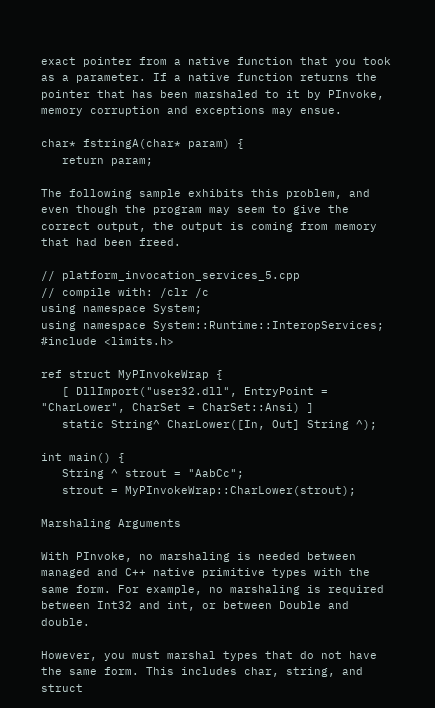exact pointer from a native function that you took as a parameter. If a native function returns the pointer that has been marshaled to it by PInvoke, memory corruption and exceptions may ensue.

char* fstringA(char* param) {
   return param;

The following sample exhibits this problem, and even though the program may seem to give the correct output, the output is coming from memory that had been freed.

// platform_invocation_services_5.cpp
// compile with: /clr /c
using namespace System;
using namespace System::Runtime::InteropServices;
#include <limits.h>

ref struct MyPInvokeWrap {
   [ DllImport("user32.dll", EntryPoint = "CharLower", CharSet = CharSet::Ansi) ]
   static String^ CharLower([In, Out] String ^);

int main() {
   String ^ strout = "AabCc";
   strout = MyPInvokeWrap::CharLower(strout);

Marshaling Arguments

With PInvoke, no marshaling is needed between managed and C++ native primitive types with the same form. For example, no marshaling is required between Int32 and int, or between Double and double.

However, you must marshal types that do not have the same form. This includes char, string, and struct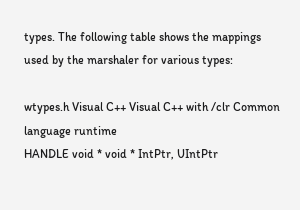types. The following table shows the mappings used by the marshaler for various types:

wtypes.h Visual C++ Visual C++ with /clr Common language runtime
HANDLE void * void * IntPtr, UIntPtr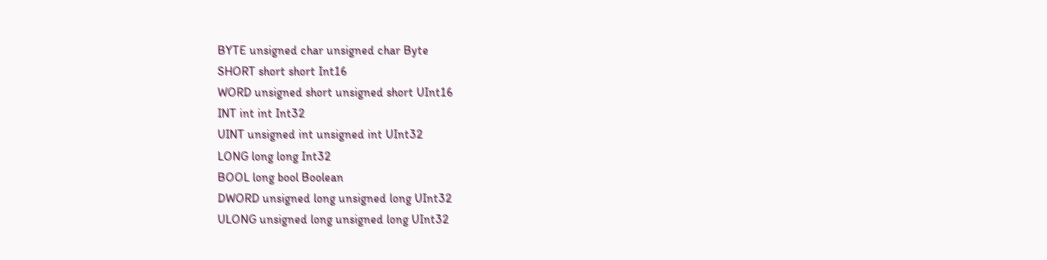BYTE unsigned char unsigned char Byte
SHORT short short Int16
WORD unsigned short unsigned short UInt16
INT int int Int32
UINT unsigned int unsigned int UInt32
LONG long long Int32
BOOL long bool Boolean
DWORD unsigned long unsigned long UInt32
ULONG unsigned long unsigned long UInt32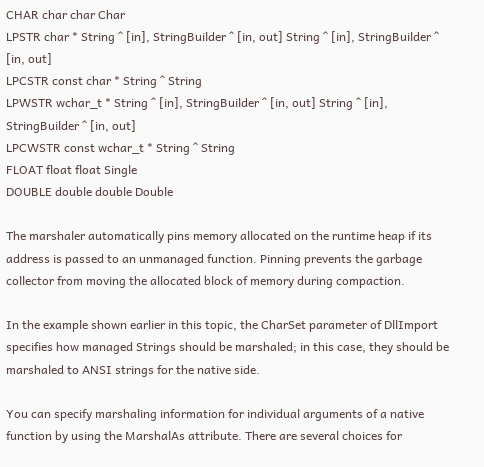CHAR char char Char
LPSTR char * String ^ [in], StringBuilder ^ [in, out] String ^ [in], StringBuilder ^ [in, out]
LPCSTR const char * String ^ String
LPWSTR wchar_t * String ^ [in], StringBuilder ^ [in, out] String ^ [in], StringBuilder ^ [in, out]
LPCWSTR const wchar_t * String ^ String
FLOAT float float Single
DOUBLE double double Double

The marshaler automatically pins memory allocated on the runtime heap if its address is passed to an unmanaged function. Pinning prevents the garbage collector from moving the allocated block of memory during compaction.

In the example shown earlier in this topic, the CharSet parameter of DllImport specifies how managed Strings should be marshaled; in this case, they should be marshaled to ANSI strings for the native side.

You can specify marshaling information for individual arguments of a native function by using the MarshalAs attribute. There are several choices for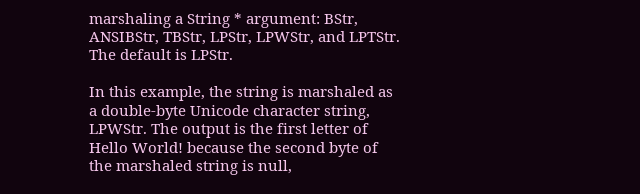marshaling a String * argument: BStr, ANSIBStr, TBStr, LPStr, LPWStr, and LPTStr. The default is LPStr.

In this example, the string is marshaled as a double-byte Unicode character string, LPWStr. The output is the first letter of Hello World! because the second byte of the marshaled string is null,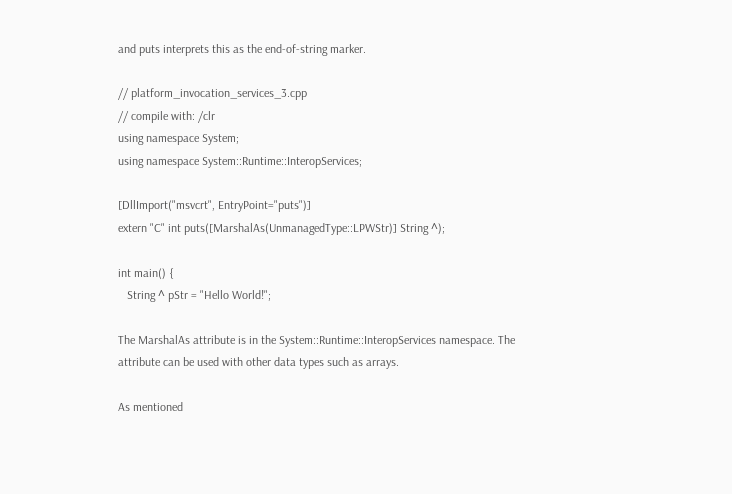and puts interprets this as the end-of-string marker.

// platform_invocation_services_3.cpp
// compile with: /clr
using namespace System;
using namespace System::Runtime::InteropServices;

[DllImport("msvcrt", EntryPoint="puts")]
extern "C" int puts([MarshalAs(UnmanagedType::LPWStr)] String ^);

int main() {
   String ^ pStr = "Hello World!";

The MarshalAs attribute is in the System::Runtime::InteropServices namespace. The attribute can be used with other data types such as arrays.

As mentioned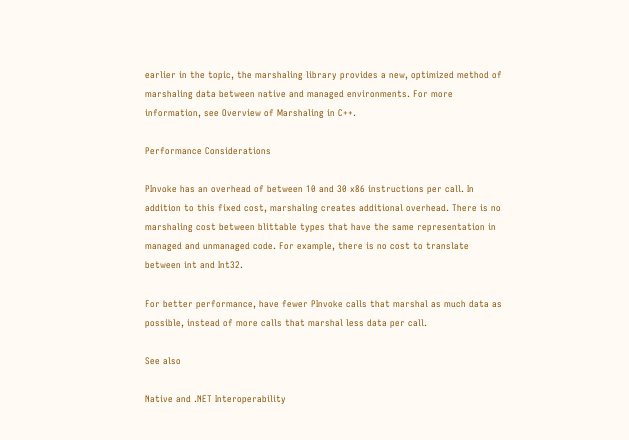earlier in the topic, the marshaling library provides a new, optimized method of marshaling data between native and managed environments. For more information, see Overview of Marshaling in C++.

Performance Considerations

PInvoke has an overhead of between 10 and 30 x86 instructions per call. In addition to this fixed cost, marshaling creates additional overhead. There is no marshaling cost between blittable types that have the same representation in managed and unmanaged code. For example, there is no cost to translate between int and Int32.

For better performance, have fewer PInvoke calls that marshal as much data as possible, instead of more calls that marshal less data per call.

See also

Native and .NET Interoperability